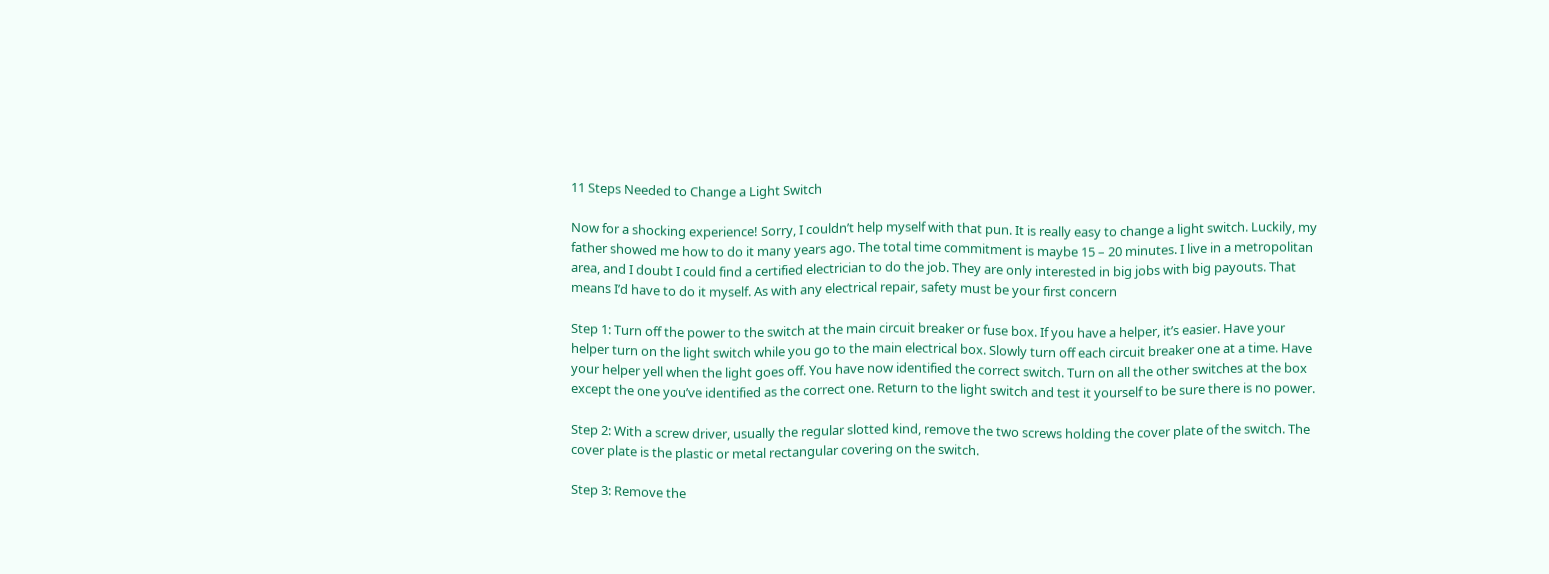11 Steps Needed to Change a Light Switch

Now for a shocking experience! Sorry, I couldn’t help myself with that pun. It is really easy to change a light switch. Luckily, my father showed me how to do it many years ago. The total time commitment is maybe 15 – 20 minutes. I live in a metropolitan area, and I doubt I could find a certified electrician to do the job. They are only interested in big jobs with big payouts. That means I’d have to do it myself. As with any electrical repair, safety must be your first concern

Step 1: Turn off the power to the switch at the main circuit breaker or fuse box. If you have a helper, it’s easier. Have your helper turn on the light switch while you go to the main electrical box. Slowly turn off each circuit breaker one at a time. Have your helper yell when the light goes off. You have now identified the correct switch. Turn on all the other switches at the box except the one you’ve identified as the correct one. Return to the light switch and test it yourself to be sure there is no power.

Step 2: With a screw driver, usually the regular slotted kind, remove the two screws holding the cover plate of the switch. The cover plate is the plastic or metal rectangular covering on the switch.

Step 3: Remove the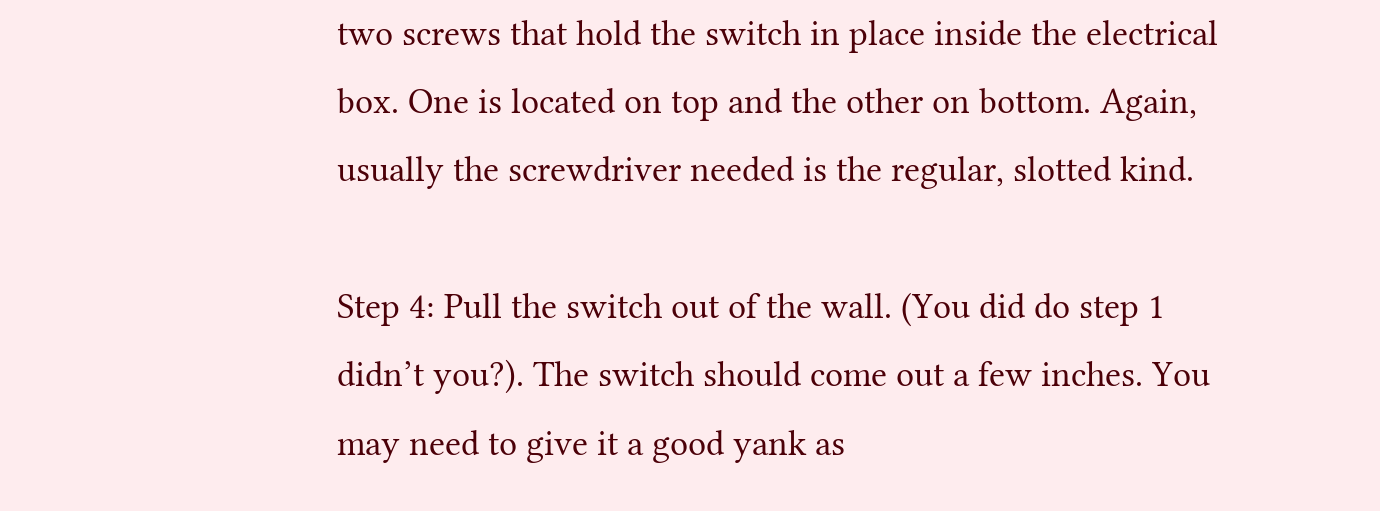two screws that hold the switch in place inside the electrical box. One is located on top and the other on bottom. Again, usually the screwdriver needed is the regular, slotted kind.

Step 4: Pull the switch out of the wall. (You did do step 1 didn’t you?). The switch should come out a few inches. You may need to give it a good yank as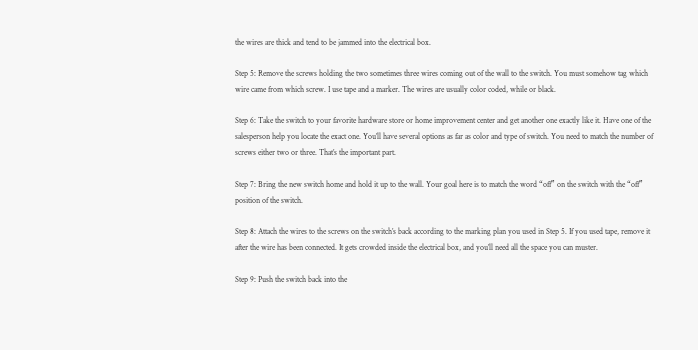the wires are thick and tend to be jammed into the electrical box.

Step 5: Remove the screws holding the two sometimes three wires coming out of the wall to the switch. You must somehow tag which wire came from which screw. I use tape and a marker. The wires are usually color coded, while or black.

Step 6: Take the switch to your favorite hardware store or home improvement center and get another one exactly like it. Have one of the salesperson help you locate the exact one. You’ll have several options as far as color and type of switch. You need to match the number of screws either two or three. That’s the important part.

Step 7: Bring the new switch home and hold it up to the wall. Your goal here is to match the word “off” on the switch with the “off” position of the switch.

Step 8: Attach the wires to the screws on the switch’s back according to the marking plan you used in Step 5. If you used tape, remove it after the wire has been connected. It gets crowded inside the electrical box, and you’ll need all the space you can muster.

Step 9: Push the switch back into the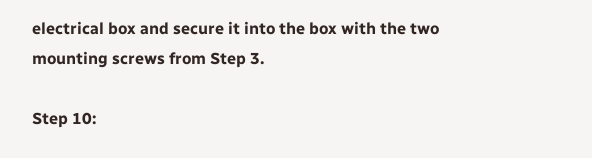electrical box and secure it into the box with the two mounting screws from Step 3.

Step 10: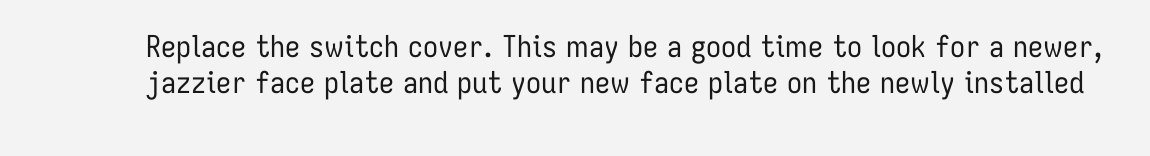Replace the switch cover. This may be a good time to look for a newer, jazzier face plate and put your new face plate on the newly installed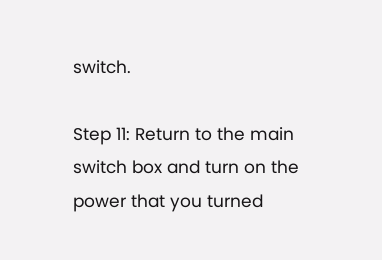switch.

Step 11: Return to the main switch box and turn on the power that you turned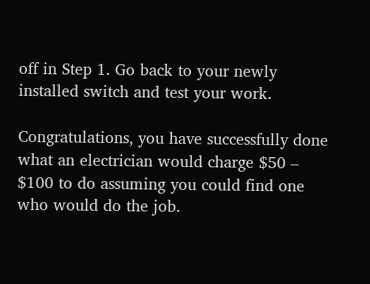off in Step 1. Go back to your newly installed switch and test your work.

Congratulations, you have successfully done what an electrician would charge $50 – $100 to do assuming you could find one who would do the job.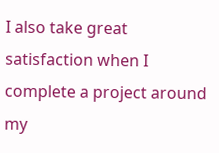I also take great satisfaction when I complete a project around my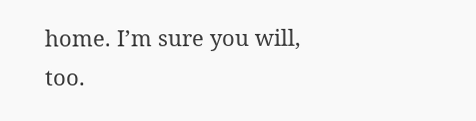home. I’m sure you will, too.